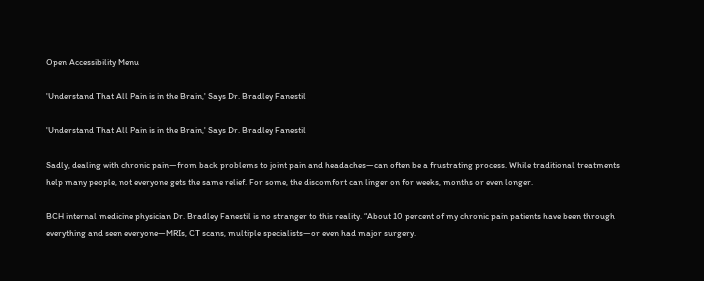Open Accessibility Menu

'Understand That All Pain is in the Brain,' Says Dr. Bradley Fanestil

'Understand That All Pain is in the Brain,' Says Dr. Bradley Fanestil

Sadly, dealing with chronic pain—from back problems to joint pain and headaches—can often be a frustrating process. While traditional treatments help many people, not everyone gets the same relief. For some, the discomfort can linger on for weeks, months or even longer.

BCH internal medicine physician Dr. Bradley Fanestil is no stranger to this reality. “About 10 percent of my chronic pain patients have been through everything and seen everyone—MRIs, CT scans, multiple specialists—or even had major surgery.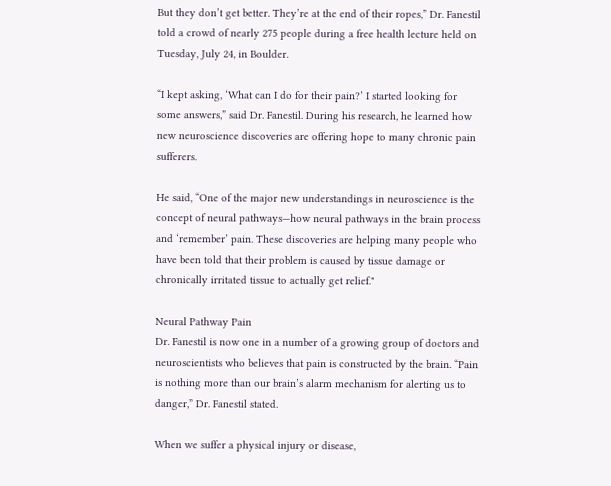But they don’t get better. They’re at the end of their ropes,” Dr. Fanestil told a crowd of nearly 275 people during a free health lecture held on Tuesday, July 24, in Boulder.

“I kept asking, ‘What can I do for their pain?’ I started looking for some answers,” said Dr. Fanestil. During his research, he learned how new neuroscience discoveries are offering hope to many chronic pain sufferers.

He said, “One of the major new understandings in neuroscience is the concept of neural pathways—how neural pathways in the brain process and ‘remember’ pain. These discoveries are helping many people who have been told that their problem is caused by tissue damage or chronically irritated tissue to actually get relief."

Neural Pathway Pain
Dr. Fanestil is now one in a number of a growing group of doctors and neuroscientists who believes that pain is constructed by the brain. “Pain is nothing more than our brain’s alarm mechanism for alerting us to danger,” Dr. Fanestil stated.

When we suffer a physical injury or disease,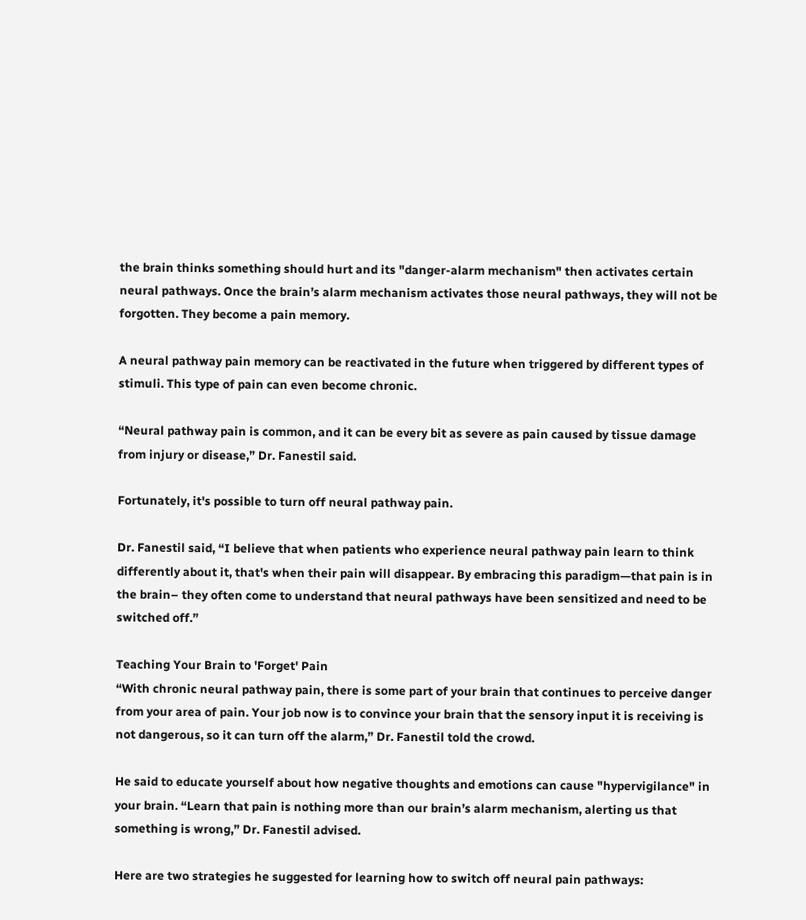the brain thinks something should hurt and its "danger-alarm mechanism" then activates certain neural pathways. Once the brain’s alarm mechanism activates those neural pathways, they will not be forgotten. They become a pain memory.

A neural pathway pain memory can be reactivated in the future when triggered by different types of stimuli. This type of pain can even become chronic.

“Neural pathway pain is common, and it can be every bit as severe as pain caused by tissue damage from injury or disease,” Dr. Fanestil said.

Fortunately, it's possible to turn off neural pathway pain.

Dr. Fanestil said, “I believe that when patients who experience neural pathway pain learn to think differently about it, that's when their pain will disappear. By embracing this paradigm—that pain is in the brain– they often come to understand that neural pathways have been sensitized and need to be switched off.”

Teaching Your Brain to 'Forget' Pain
“With chronic neural pathway pain, there is some part of your brain that continues to perceive danger from your area of pain. Your job now is to convince your brain that the sensory input it is receiving is not dangerous, so it can turn off the alarm,” Dr. Fanestil told the crowd.

He said to educate yourself about how negative thoughts and emotions can cause "hypervigilance" in your brain. “Learn that pain is nothing more than our brain’s alarm mechanism, alerting us that something is wrong,” Dr. Fanestil advised.

Here are two strategies he suggested for learning how to switch off neural pain pathways: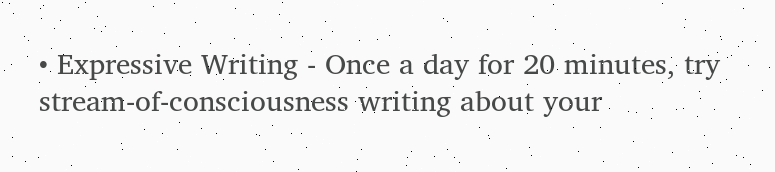• Expressive Writing - Once a day for 20 minutes, try stream-of-consciousness writing about your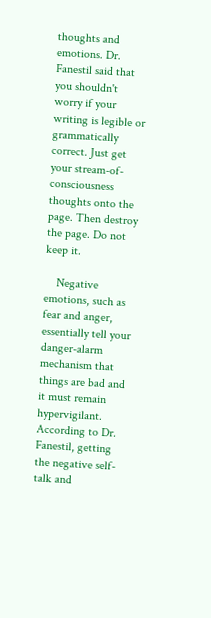thoughts and emotions. Dr. Fanestil said that you shouldn't worry if your writing is legible or grammatically correct. Just get your stream-of-consciousness thoughts onto the page. Then destroy the page. Do not keep it.

    Negative emotions, such as fear and anger, essentially tell your danger-alarm mechanism that things are bad and it must remain hypervigilant. According to Dr. Fanestil, getting the negative self-talk and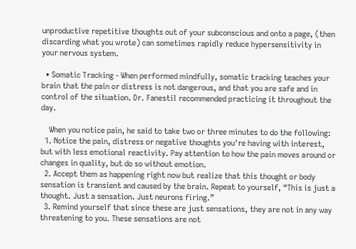unproductive repetitive thoughts out of your subconscious and onto a page, (then discarding what you wrote) can sometimes rapidly reduce hypersensitivity in your nervous system.

  • Somatic Tracking - When performed mindfully, somatic tracking teaches your brain that the pain or distress is not dangerous, and that you are safe and in control of the situation. Dr. Fanestil recommended practicing it throughout the day.

    When you notice pain, he said to take two or three minutes to do the following:
  1. Notice the pain, distress or negative thoughts you're having with interest, but with less emotional reactivity. Pay attention to how the pain moves around or changes in quality, but do so without emotion.
  2. Accept them as happening right now but realize that this thought or body sensation is transient and caused by the brain. Repeat to yourself, “This is just a thought. Just a sensation. Just neurons firing.”
  3. Remind yourself that since these are just sensations, they are not in any way threatening to you. These sensations are not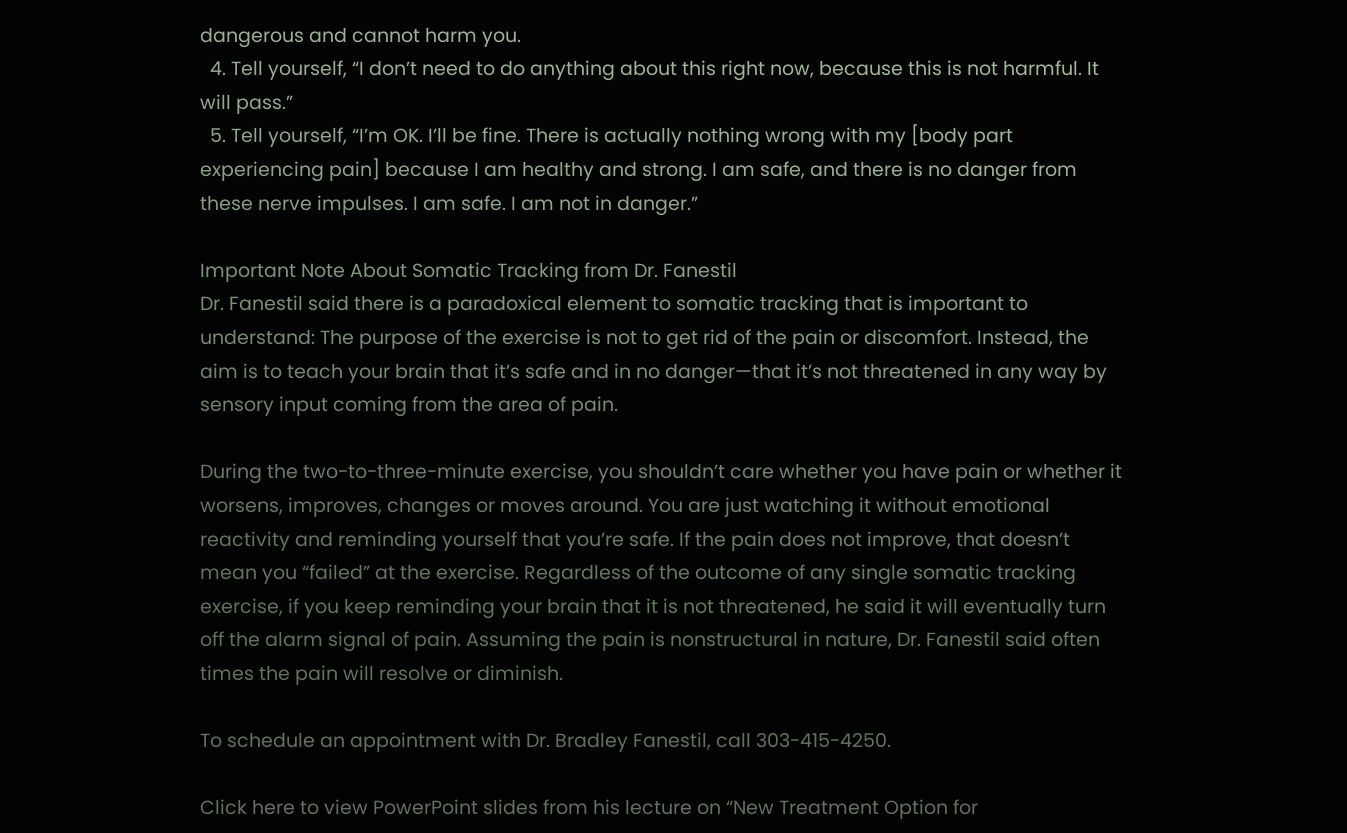dangerous and cannot harm you.
  4. Tell yourself, “I don’t need to do anything about this right now, because this is not harmful. It will pass.”
  5. Tell yourself, “I’m OK. I’ll be fine. There is actually nothing wrong with my [body part experiencing pain] because I am healthy and strong. I am safe, and there is no danger from these nerve impulses. I am safe. I am not in danger.”

Important Note About Somatic Tracking from Dr. Fanestil
Dr. Fanestil said there is a paradoxical element to somatic tracking that is important to understand: The purpose of the exercise is not to get rid of the pain or discomfort. Instead, the aim is to teach your brain that it’s safe and in no danger—that it’s not threatened in any way by sensory input coming from the area of pain.

During the two-to-three-minute exercise, you shouldn’t care whether you have pain or whether it worsens, improves, changes or moves around. You are just watching it without emotional reactivity and reminding yourself that you’re safe. If the pain does not improve, that doesn’t mean you “failed” at the exercise. Regardless of the outcome of any single somatic tracking exercise, if you keep reminding your brain that it is not threatened, he said it will eventually turn off the alarm signal of pain. Assuming the pain is nonstructural in nature, Dr. Fanestil said often times the pain will resolve or diminish.

To schedule an appointment with Dr. Bradley Fanestil, call 303-415-4250.

Click here to view PowerPoint slides from his lecture on “New Treatment Option for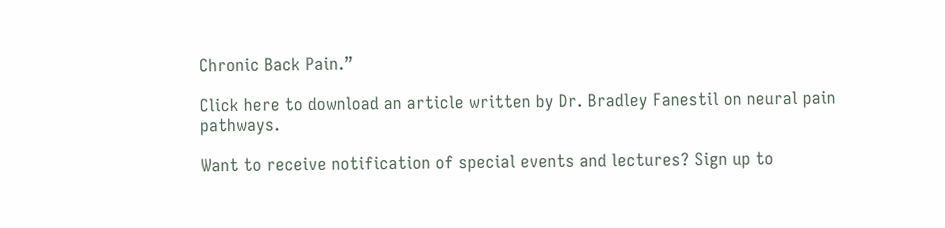Chronic Back Pain.”

Click here to download an article written by Dr. Bradley Fanestil on neural pain pathways.

Want to receive notification of special events and lectures? Sign up to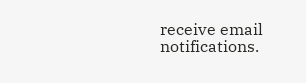receive email notifications.